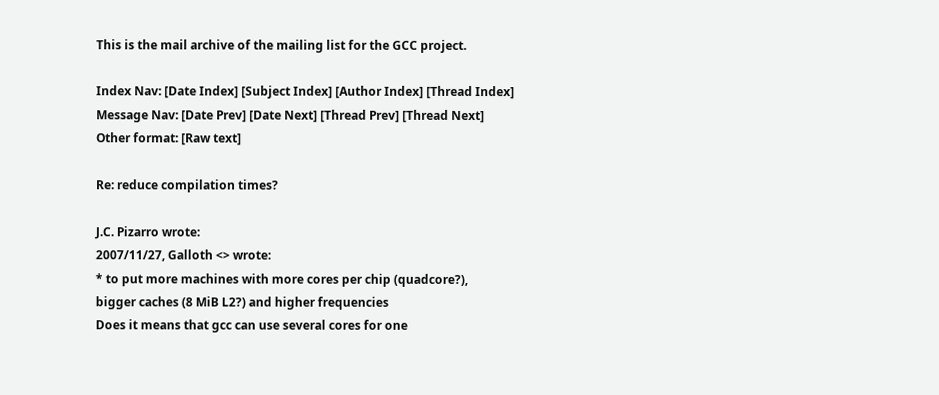This is the mail archive of the mailing list for the GCC project.

Index Nav: [Date Index] [Subject Index] [Author Index] [Thread Index]
Message Nav: [Date Prev] [Date Next] [Thread Prev] [Thread Next]
Other format: [Raw text]

Re: reduce compilation times?

J.C. Pizarro wrote:
2007/11/27, Galloth <> wrote:
* to put more machines with more cores per chip (quadcore?),
bigger caches (8 MiB L2?) and higher frequencies
Does it means that gcc can use several cores for one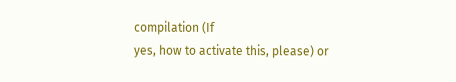compilation (If
yes, how to activate this, please) or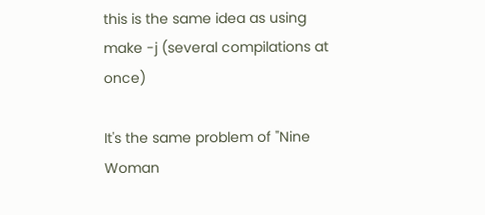this is the same idea as using
make -j (several compilations at once)

It's the same problem of "Nine Woman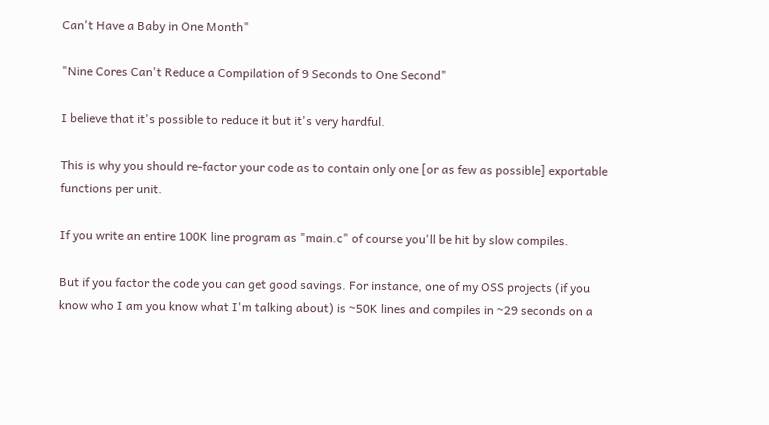Can't Have a Baby in One Month"

"Nine Cores Can't Reduce a Compilation of 9 Seconds to One Second"

I believe that it's possible to reduce it but it's very hardful.

This is why you should re-factor your code as to contain only one [or as few as possible] exportable functions per unit.

If you write an entire 100K line program as "main.c" of course you'll be hit by slow compiles.

But if you factor the code you can get good savings. For instance, one of my OSS projects (if you know who I am you know what I'm talking about) is ~50K lines and compiles in ~29 seconds on a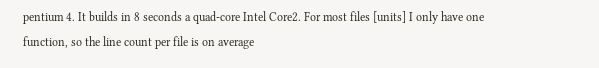pentium 4. It builds in 8 seconds a quad-core Intel Core2. For most files [units] I only have one function, so the line count per file is on average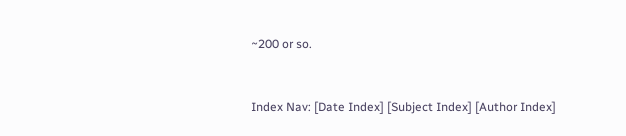~200 or so.


Index Nav: [Date Index] [Subject Index] [Author Index]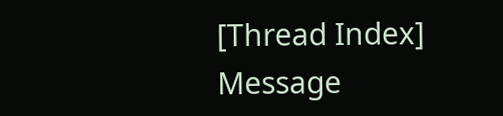[Thread Index]
Message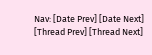Nav: [Date Prev] [Date Next] [Thread Prev] [Thread Next]